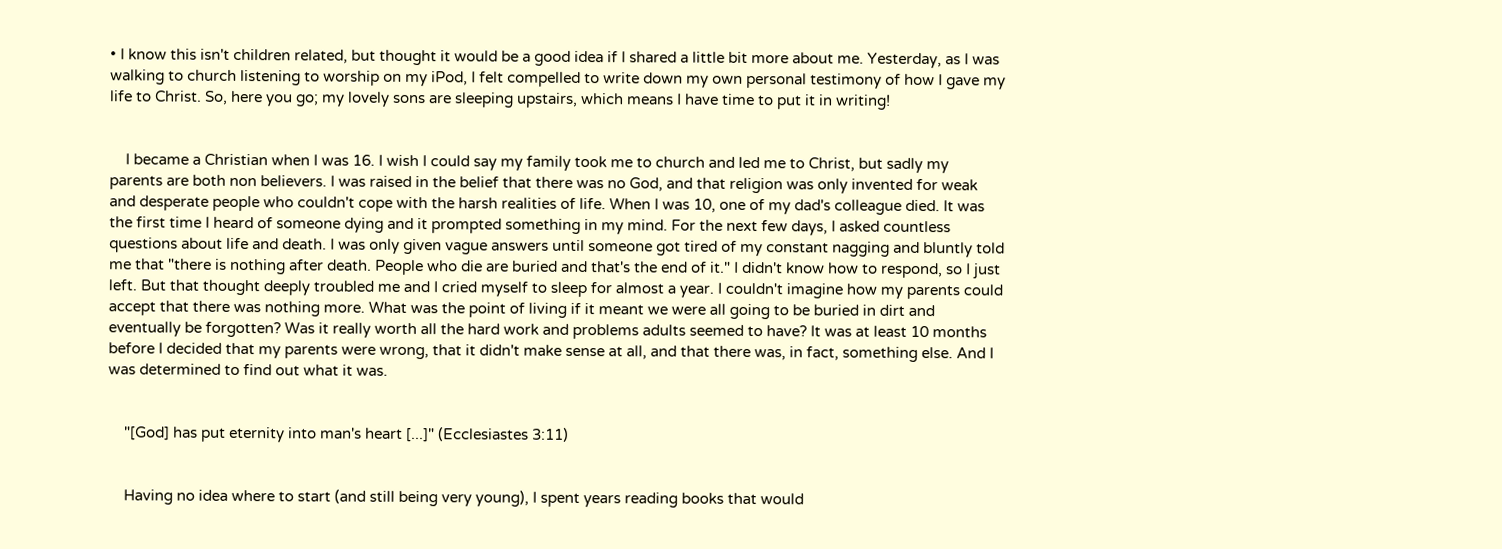• I know this isn't children related, but thought it would be a good idea if I shared a little bit more about me. Yesterday, as I was walking to church listening to worship on my iPod, I felt compelled to write down my own personal testimony of how I gave my life to Christ. So, here you go; my lovely sons are sleeping upstairs, which means I have time to put it in writing!


    I became a Christian when I was 16. I wish I could say my family took me to church and led me to Christ, but sadly my parents are both non believers. I was raised in the belief that there was no God, and that religion was only invented for weak and desperate people who couldn't cope with the harsh realities of life. When I was 10, one of my dad's colleague died. It was the first time I heard of someone dying and it prompted something in my mind. For the next few days, I asked countless questions about life and death. I was only given vague answers until someone got tired of my constant nagging and bluntly told me that "there is nothing after death. People who die are buried and that's the end of it." I didn't know how to respond, so I just left. But that thought deeply troubled me and I cried myself to sleep for almost a year. I couldn't imagine how my parents could accept that there was nothing more. What was the point of living if it meant we were all going to be buried in dirt and eventually be forgotten? Was it really worth all the hard work and problems adults seemed to have? It was at least 10 months before I decided that my parents were wrong, that it didn't make sense at all, and that there was, in fact, something else. And I was determined to find out what it was.


    "[God] has put eternity into man's heart [...]" (Ecclesiastes 3:11)


    Having no idea where to start (and still being very young), I spent years reading books that would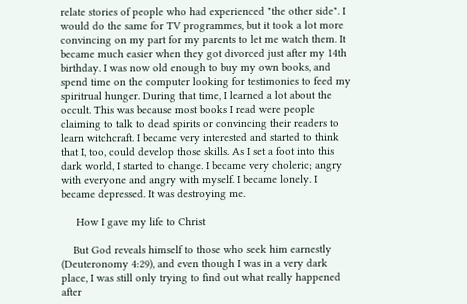relate stories of people who had experienced "the other side". I would do the same for TV programmes, but it took a lot more convincing on my part for my parents to let me watch them. It became much easier when they got divorced just after my 14th birthday. I was now old enough to buy my own books, and spend time on the computer looking for testimonies to feed my spiritrual hunger. During that time, I learned a lot about the occult. This was because most books I read were people claiming to talk to dead spirits or convincing their readers to learn witchcraft. I became very interested and started to think that I, too, could develop those skills. As I set a foot into this dark world, I started to change. I became very choleric; angry with everyone and angry with myself. I became lonely. I became depressed. It was destroying me.

     How I gave my life to Christ

    But God reveals himself to those who seek him earnestly (Deuteronomy 4:29), and even though I was in a very dark place, I was still only trying to find out what really happened after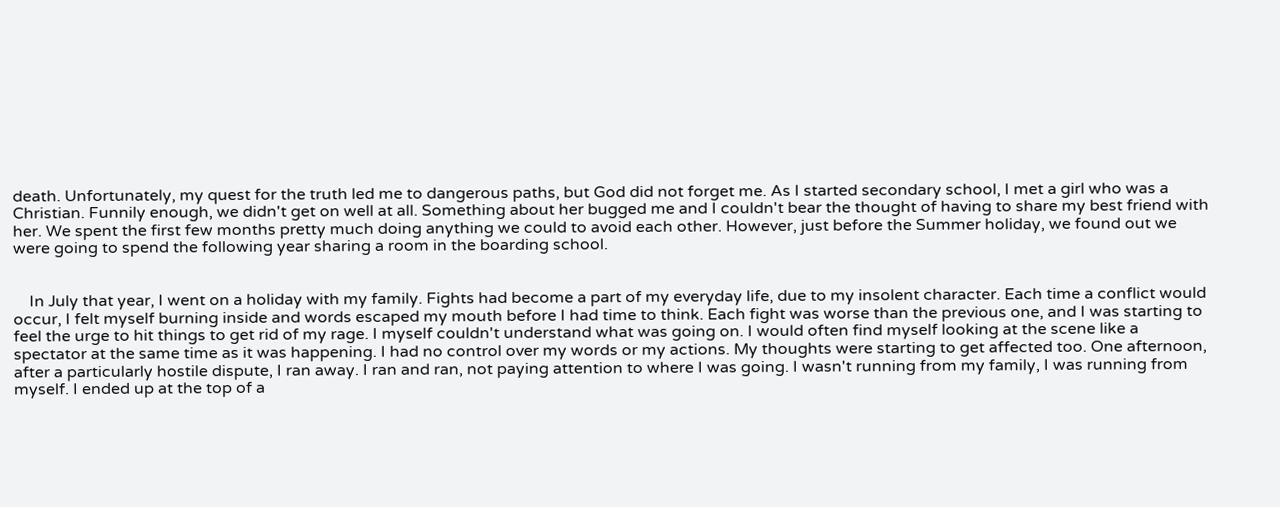death. Unfortunately, my quest for the truth led me to dangerous paths, but God did not forget me. As I started secondary school, I met a girl who was a Christian. Funnily enough, we didn't get on well at all. Something about her bugged me and I couldn't bear the thought of having to share my best friend with her. We spent the first few months pretty much doing anything we could to avoid each other. However, just before the Summer holiday, we found out we were going to spend the following year sharing a room in the boarding school.


    In July that year, I went on a holiday with my family. Fights had become a part of my everyday life, due to my insolent character. Each time a conflict would occur, I felt myself burning inside and words escaped my mouth before I had time to think. Each fight was worse than the previous one, and I was starting to feel the urge to hit things to get rid of my rage. I myself couldn't understand what was going on. I would often find myself looking at the scene like a spectator at the same time as it was happening. I had no control over my words or my actions. My thoughts were starting to get affected too. One afternoon, after a particularly hostile dispute, I ran away. I ran and ran, not paying attention to where I was going. I wasn't running from my family, I was running from myself. I ended up at the top of a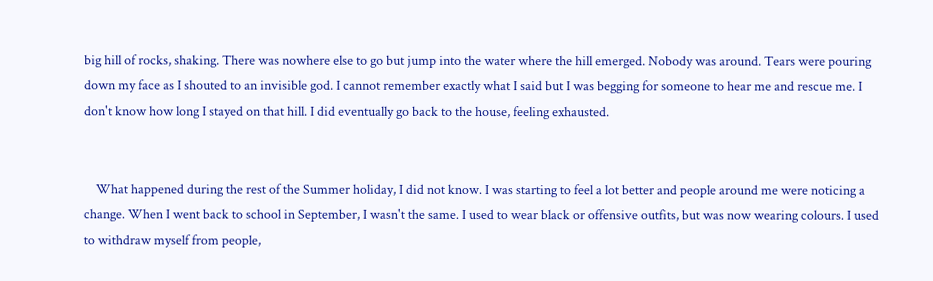big hill of rocks, shaking. There was nowhere else to go but jump into the water where the hill emerged. Nobody was around. Tears were pouring down my face as I shouted to an invisible god. I cannot remember exactly what I said but I was begging for someone to hear me and rescue me. I don't know how long I stayed on that hill. I did eventually go back to the house, feeling exhausted.


    What happened during the rest of the Summer holiday, I did not know. I was starting to feel a lot better and people around me were noticing a change. When I went back to school in September, I wasn't the same. I used to wear black or offensive outfits, but was now wearing colours. I used to withdraw myself from people,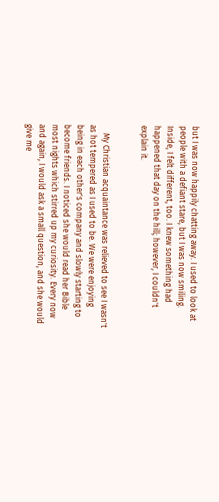but I was now happily chatting away. I used to look at people with a defiant stare, but I was now smiling. Inside, I felt different, too. I knew something had happened that day on the hill; however, I couldn't explain it.


    My Christian acquaintance was relieved to see I wasn't as hot tempered as I used to be. We were enjoying being in each other's company and slowly starting to become friends. I noticed she would read her Bible most nights which stirred up my curiosity. Every now and again, I would ask a small question, and she would give me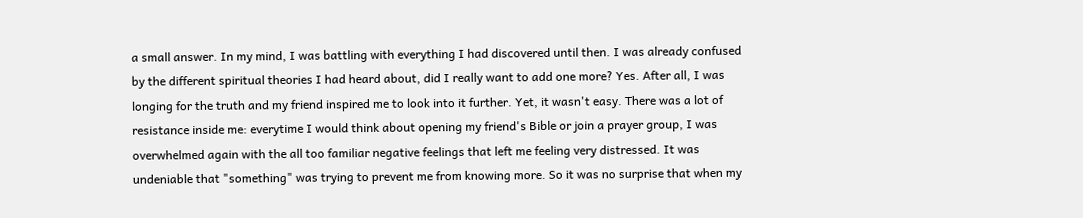a small answer. In my mind, I was battling with everything I had discovered until then. I was already confused by the different spiritual theories I had heard about, did I really want to add one more? Yes. After all, I was longing for the truth and my friend inspired me to look into it further. Yet, it wasn't easy. There was a lot of resistance inside me: everytime I would think about opening my friend's Bible or join a prayer group, I was overwhelmed again with the all too familiar negative feelings that left me feeling very distressed. It was undeniable that "something" was trying to prevent me from knowing more. So it was no surprise that when my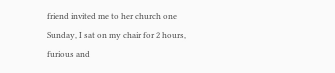friend invited me to her church one Sunday, I sat on my chair for 2 hours, furious and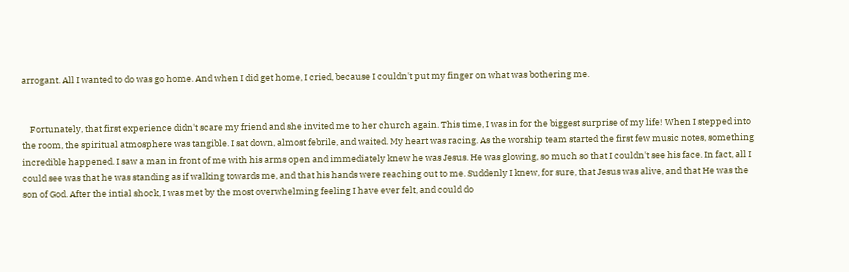arrogant. All I wanted to do was go home. And when I did get home, I cried, because I couldn't put my finger on what was bothering me.


    Fortunately, that first experience didn't scare my friend and she invited me to her church again. This time, I was in for the biggest surprise of my life! When I stepped into the room, the spiritual atmosphere was tangible. I sat down, almost febrile, and waited. My heart was racing. As the worship team started the first few music notes, something incredible happened. I saw a man in front of me with his arms open and immediately knew he was Jesus. He was glowing, so much so that I couldn't see his face. In fact, all I could see was that he was standing as if walking towards me, and that his hands were reaching out to me. Suddenly I knew, for sure, that Jesus was alive, and that He was the son of God. After the intial shock, I was met by the most overwhelming feeling I have ever felt, and could do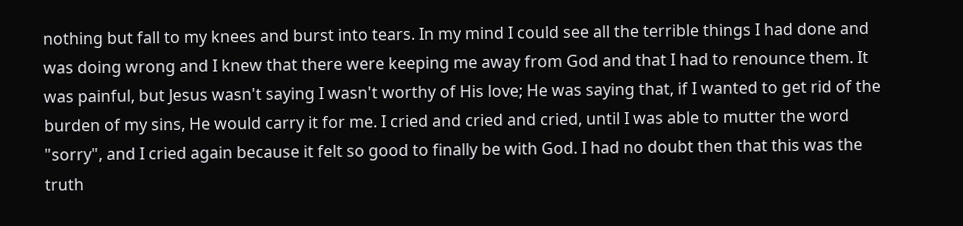nothing but fall to my knees and burst into tears. In my mind I could see all the terrible things I had done and was doing wrong and I knew that there were keeping me away from God and that I had to renounce them. It was painful, but Jesus wasn't saying I wasn't worthy of His love; He was saying that, if I wanted to get rid of the burden of my sins, He would carry it for me. I cried and cried and cried, until I was able to mutter the word "sorry", and I cried again because it felt so good to finally be with God. I had no doubt then that this was the truth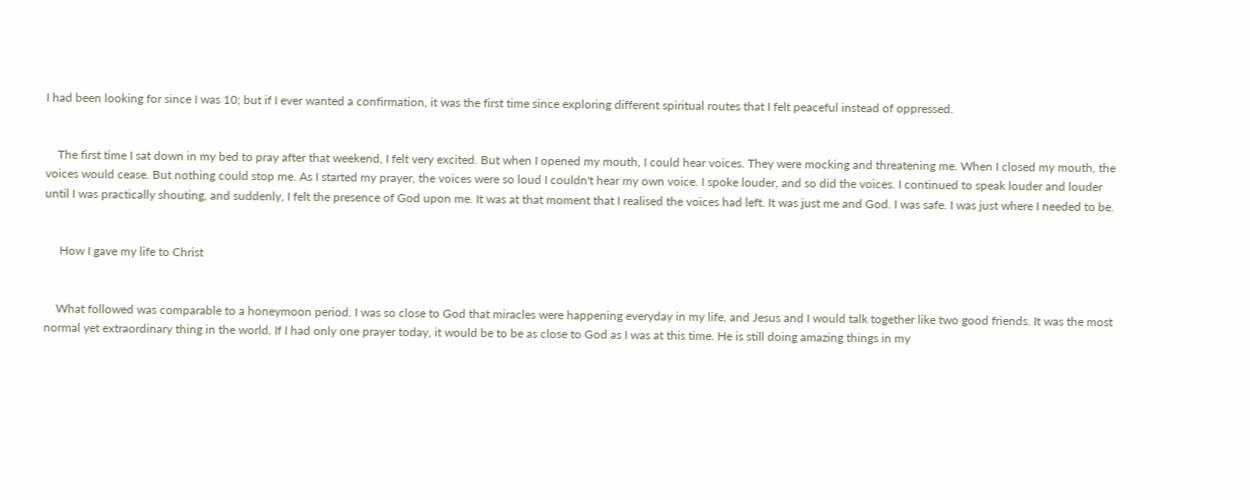I had been looking for since I was 10; but if I ever wanted a confirmation, it was the first time since exploring different spiritual routes that I felt peaceful instead of oppressed.


    The first time I sat down in my bed to pray after that weekend, I felt very excited. But when I opened my mouth, I could hear voices. They were mocking and threatening me. When I closed my mouth, the voices would cease. But nothing could stop me. As I started my prayer, the voices were so loud I couldn't hear my own voice. I spoke louder, and so did the voices. I continued to speak louder and louder until I was practically shouting, and suddenly, I felt the presence of God upon me. It was at that moment that I realised the voices had left. It was just me and God. I was safe. I was just where I needed to be.


     How I gave my life to Christ


    What followed was comparable to a honeymoon period. I was so close to God that miracles were happening everyday in my life, and Jesus and I would talk together like two good friends. It was the most normal yet extraordinary thing in the world. If I had only one prayer today, it would be to be as close to God as I was at this time. He is still doing amazing things in my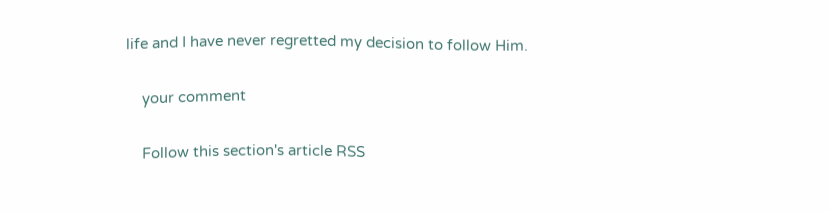life and I have never regretted my decision to follow Him.

    your comment

    Follow this section's article RSS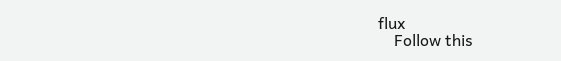flux
    Follow this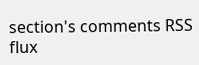section's comments RSS flux